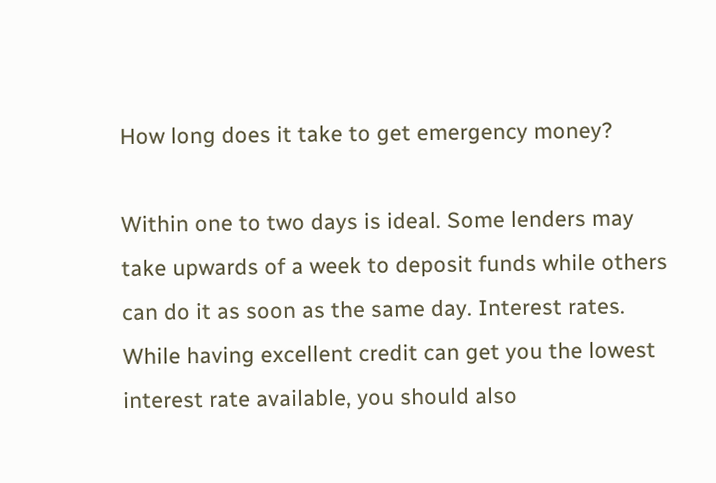How long does it take to get emergency money?

Within one to two days is ideal. Some lenders may take upwards of a week to deposit funds while others can do it as soon as the same day. Interest rates. While having excellent credit can get you the lowest interest rate available, you should also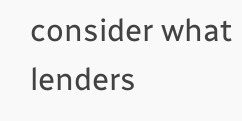consider what lenders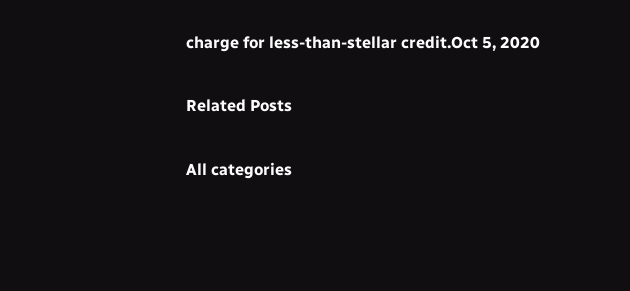charge for less-than-stellar credit.Oct 5, 2020

Related Posts

All categories